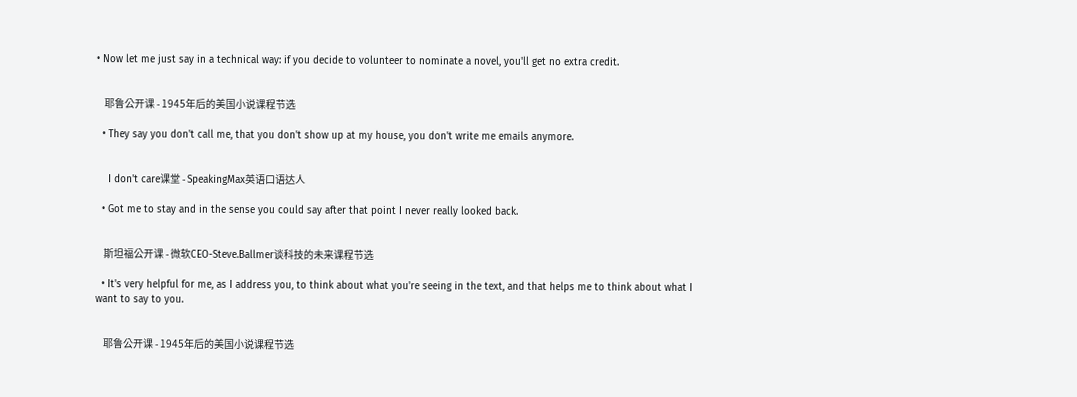• Now let me just say in a technical way: if you decide to volunteer to nominate a novel, you'll get no extra credit.


    耶鲁公开课 - 1945年后的美国小说课程节选

  • They say you don't call me, that you don't show up at my house, you don't write me emails anymore.


    I don't care课堂 - SpeakingMax英语口语达人

  • Got me to stay and in the sense you could say after that point I never really looked back.


    斯坦福公开课 - 微软CEO-Steve.Ballmer谈科技的未来课程节选

  • It's very helpful for me, as I address you, to think about what you're seeing in the text, and that helps me to think about what I want to say to you.


    耶鲁公开课 - 1945年后的美国小说课程节选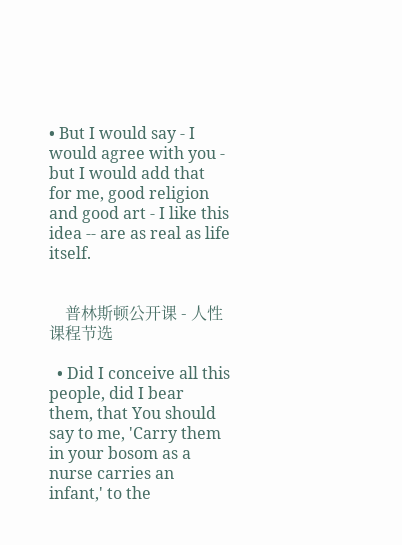• But I would say - I would agree with you - but I would add that for me, good religion and good art - I like this idea -- are as real as life itself.


    普林斯顿公开课 - 人性课程节选

  • Did I conceive all this people, did I bear them, that You should say to me, 'Carry them in your bosom as a nurse carries an infant,' to the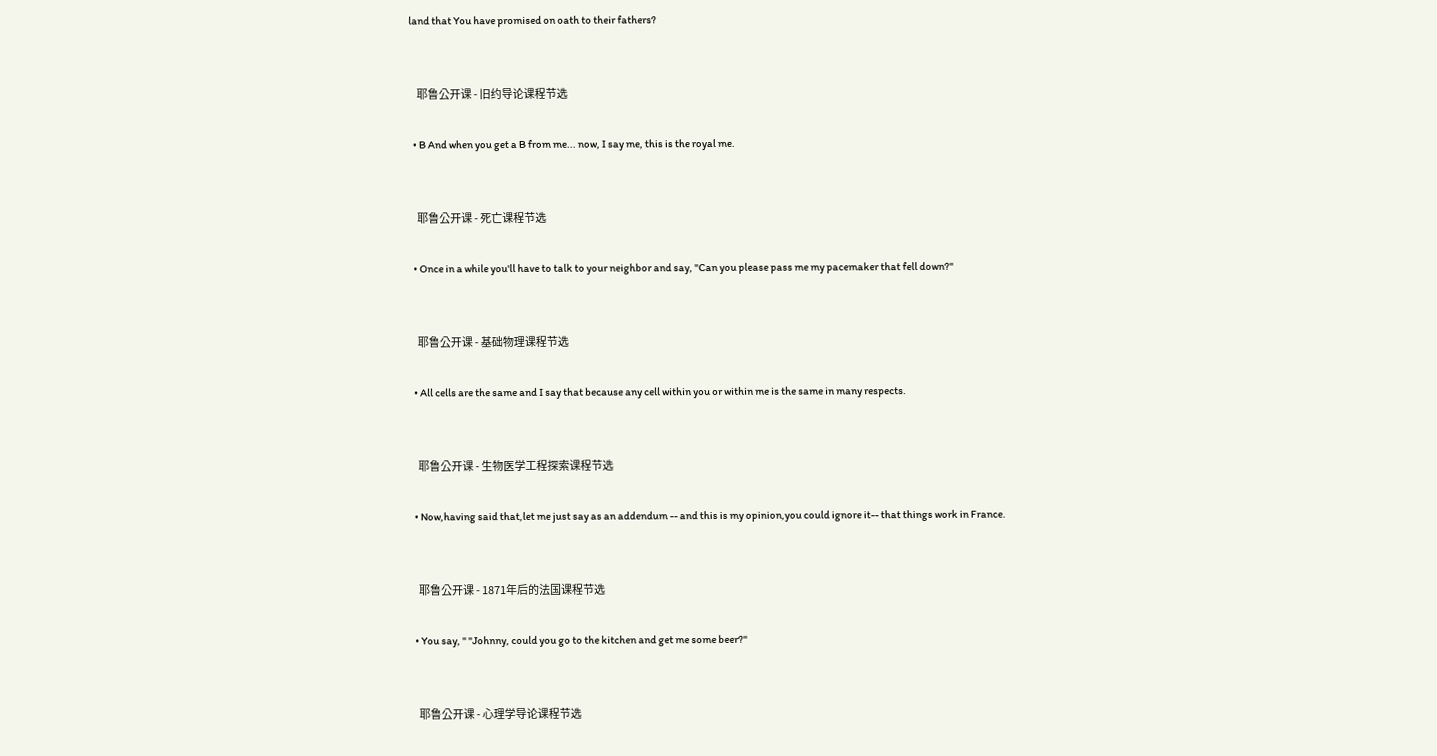land that You have promised on oath to their fathers?


    耶鲁公开课 - 旧约导论课程节选

  • B And when you get a B from me... now, I say me, this is the royal me.


    耶鲁公开课 - 死亡课程节选

  • Once in a while you'll have to talk to your neighbor and say, "Can you please pass me my pacemaker that fell down?"


    耶鲁公开课 - 基础物理课程节选

  • All cells are the same and I say that because any cell within you or within me is the same in many respects.


    耶鲁公开课 - 生物医学工程探索课程节选

  • Now,having said that,let me just say as an addendum -- and this is my opinion,you could ignore it-- that things work in France.


    耶鲁公开课 - 1871年后的法国课程节选

  • You say, " "Johnny, could you go to the kitchen and get me some beer?"


    耶鲁公开课 - 心理学导论课程节选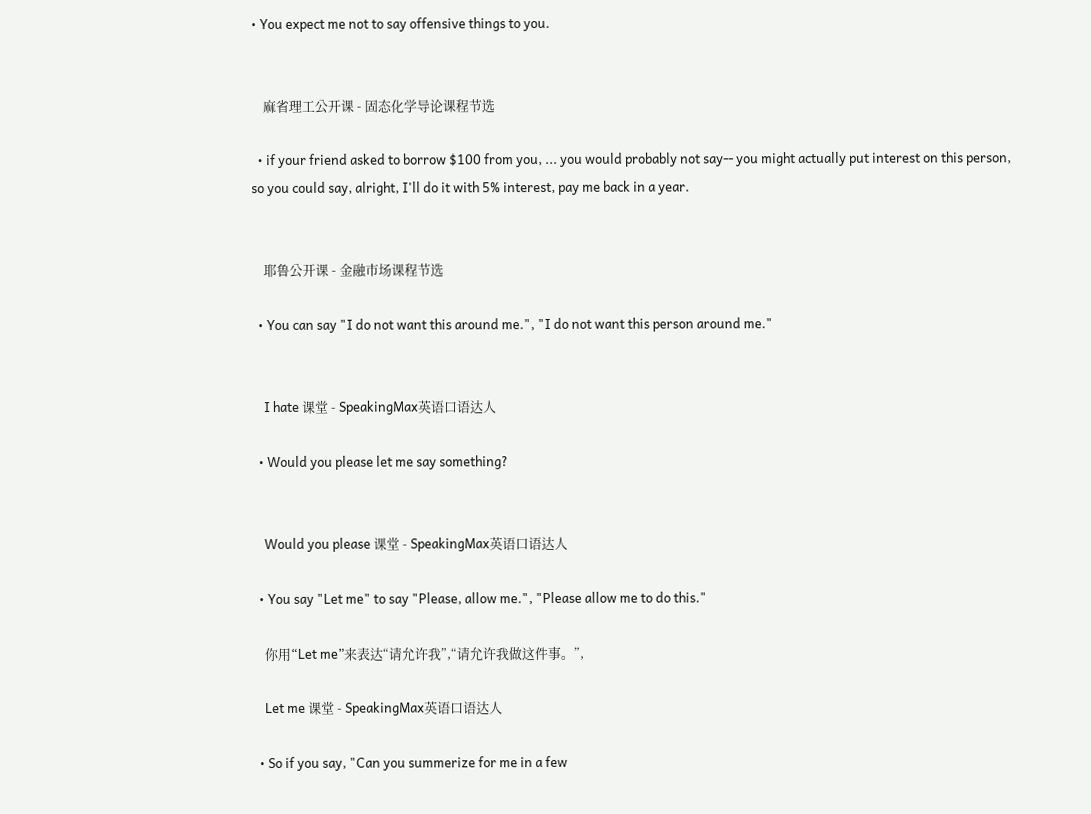• You expect me not to say offensive things to you.


    麻省理工公开课 - 固态化学导论课程节选

  • if your friend asked to borrow $100 from you, ... you would probably not say-- you might actually put interest on this person, so you could say, alright, I'll do it with 5% interest, pay me back in a year.


    耶鲁公开课 - 金融市场课程节选

  • You can say "I do not want this around me.", "I do not want this person around me."


    I hate 课堂 - SpeakingMax英语口语达人

  • Would you please let me say something?


    Would you please 课堂 - SpeakingMax英语口语达人

  • You say "Let me" to say "Please, allow me.", "Please allow me to do this."

    你用“Let me”来表达“请允许我”,“请允许我做这件事。”,

    Let me 课堂 - SpeakingMax英语口语达人

  • So if you say, "Can you summerize for me in a few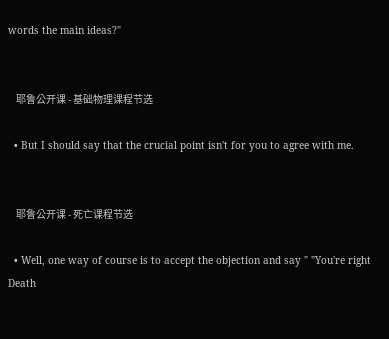words the main ideas?"


    耶鲁公开课 - 基础物理课程节选

  • But I should say that the crucial point isn't for you to agree with me.


    耶鲁公开课 - 死亡课程节选

  • Well, one way of course is to accept the objection and say " "You're right Death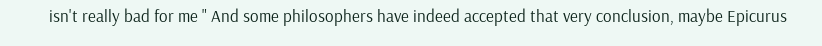isn't really bad for me " And some philosophers have indeed accepted that very conclusion, maybe Epicurus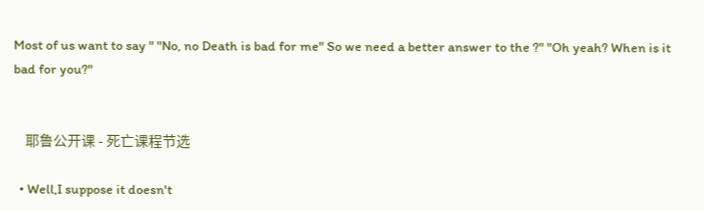Most of us want to say " "No, no Death is bad for me" So we need a better answer to the ?" "Oh yeah? When is it bad for you?"


    耶鲁公开课 - 死亡课程节选

  • Well,I suppose it doesn't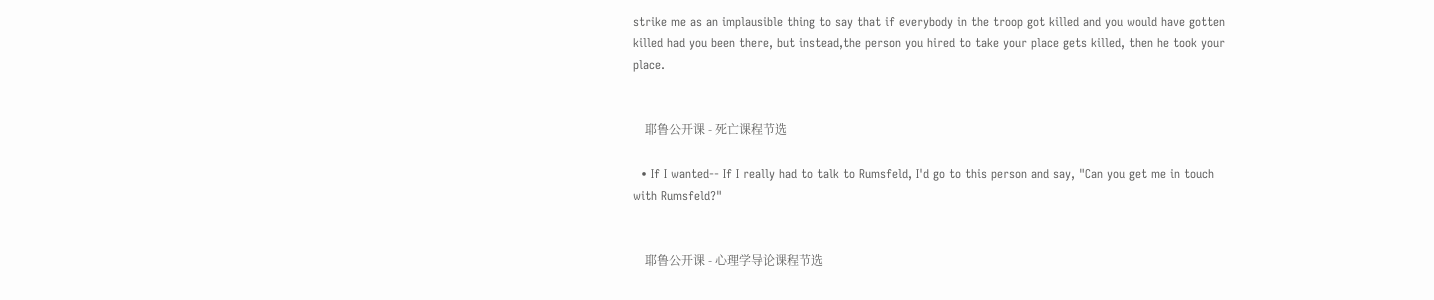strike me as an implausible thing to say that if everybody in the troop got killed and you would have gotten killed had you been there, but instead,the person you hired to take your place gets killed, then he took your place.


    耶鲁公开课 - 死亡课程节选

  • If I wanted-- If I really had to talk to Rumsfeld, I'd go to this person and say, "Can you get me in touch with Rumsfeld?"


    耶鲁公开课 - 心理学导论课程节选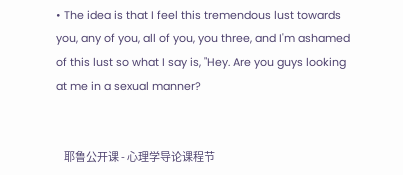• The idea is that I feel this tremendous lust towards you, any of you, all of you, you three, and I'm ashamed of this lust so what I say is, "Hey. Are you guys looking at me in a sexual manner?


    耶鲁公开课 - 心理学导论课程节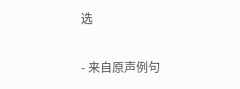选

- 来自原声例句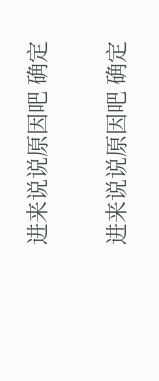进来说说原因吧 确定

进来说说原因吧 确定